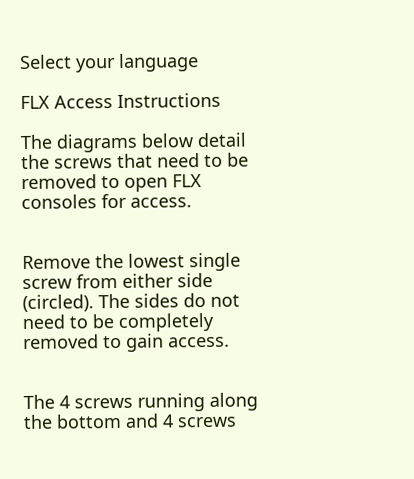Select your language

FLX Access Instructions

The diagrams below detail the screws that need to be removed to open FLX consoles for access.


Remove the lowest single screw from either side (circled). The sides do not need to be completely removed to gain access.


The 4 screws running along the bottom and 4 screws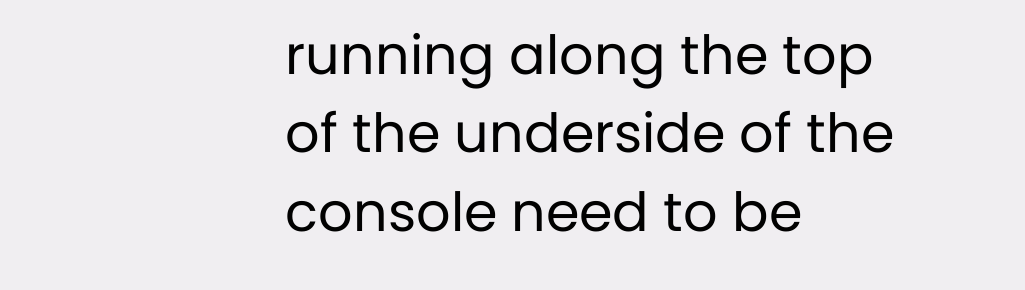running along the top of the underside of the console need to be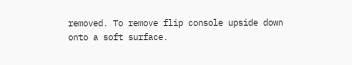removed. To remove flip console upside down onto a soft surface.